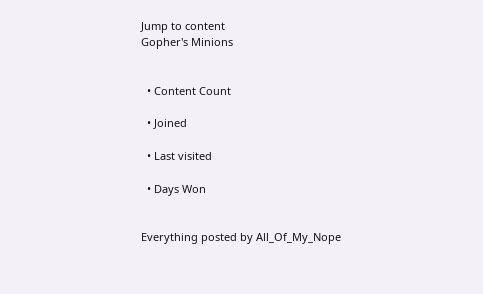Jump to content
Gopher's Minions


  • Content Count

  • Joined

  • Last visited

  • Days Won


Everything posted by All_Of_My_Nope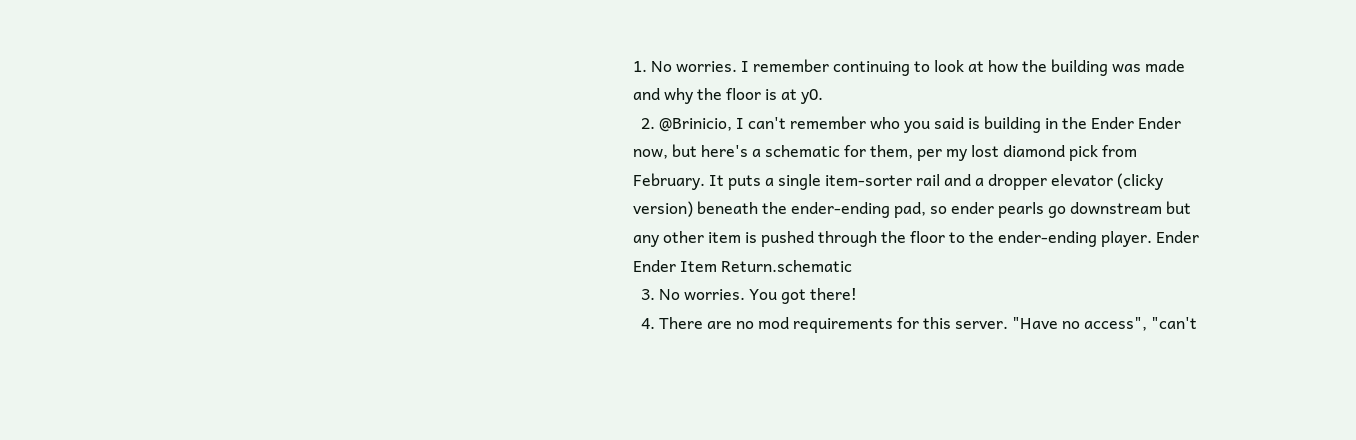1. No worries. I remember continuing to look at how the building was made and why the floor is at y0.
  2. @Brinicio, I can't remember who you said is building in the Ender Ender now, but here's a schematic for them, per my lost diamond pick from February. It puts a single item-sorter rail and a dropper elevator (clicky version) beneath the ender-ending pad, so ender pearls go downstream but any other item is pushed through the floor to the ender-ending player. Ender Ender Item Return.schematic
  3. No worries. You got there!
  4. There are no mod requirements for this server. "Have no access", "can't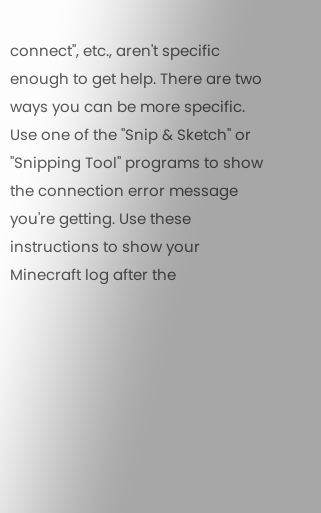connect", etc., aren't specific enough to get help. There are two ways you can be more specific. Use one of the "Snip & Sketch" or "Snipping Tool" programs to show the connection error message you're getting. Use these instructions to show your Minecraft log after the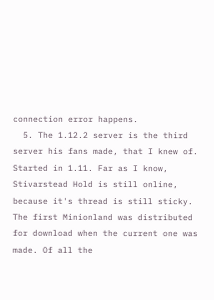connection error happens.
  5. The 1.12.2 server is the third server his fans made, that I knew of. Started in 1.11. Far as I know, Stivarstead Hold is still online, because it's thread is still sticky. The first Minionland was distributed for download when the current one was made. Of all the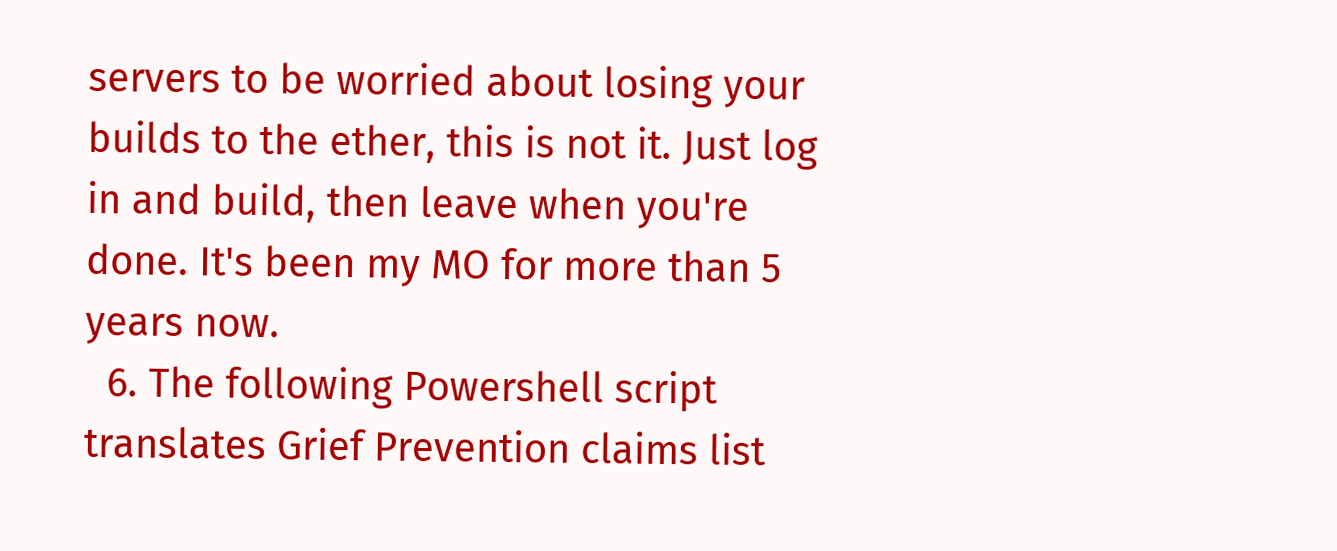servers to be worried about losing your builds to the ether, this is not it. Just log in and build, then leave when you're done. It's been my MO for more than 5 years now.
  6. The following Powershell script translates Grief Prevention claims list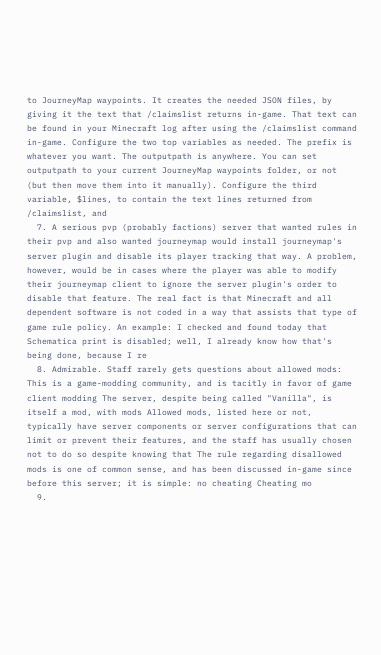to JourneyMap waypoints. It creates the needed JSON files, by giving it the text that /claimslist returns in-game. That text can be found in your Minecraft log after using the /claimslist command in-game. Configure the two top variables as needed. The prefix is whatever you want. The outputpath is anywhere. You can set outputpath to your current JourneyMap waypoints folder, or not (but then move them into it manually). Configure the third variable, $lines, to contain the text lines returned from /claimslist, and
  7. A serious pvp (probably factions) server that wanted rules in their pvp and also wanted journeymap would install journeymap's server plugin and disable its player tracking that way. A problem, however, would be in cases where the player was able to modify their journeymap client to ignore the server plugin's order to disable that feature. The real fact is that Minecraft and all dependent software is not coded in a way that assists that type of game rule policy. An example: I checked and found today that Schematica print is disabled; well, I already know how that's being done, because I re
  8. Admirable. Staff rarely gets questions about allowed mods: This is a game-modding community, and is tacitly in favor of game client modding The server, despite being called "Vanilla", is itself a mod, with mods Allowed mods, listed here or not, typically have server components or server configurations that can limit or prevent their features, and the staff has usually chosen not to do so despite knowing that The rule regarding disallowed mods is one of common sense, and has been discussed in-game since before this server; it is simple: no cheating Cheating mo
  9.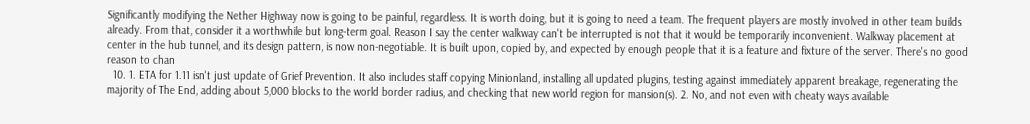Significantly modifying the Nether Highway now is going to be painful, regardless. It is worth doing, but it is going to need a team. The frequent players are mostly involved in other team builds already. From that, consider it a worthwhile but long-term goal. Reason I say the center walkway can't be interrupted is not that it would be temporarily inconvenient. Walkway placement at center in the hub tunnel, and its design pattern, is now non-negotiable. It is built upon, copied by, and expected by enough people that it is a feature and fixture of the server. There's no good reason to chan
  10. 1. ETA for 1.11 isn't just update of Grief Prevention. It also includes staff copying Minionland, installing all updated plugins, testing against immediately apparent breakage, regenerating the majority of The End, adding about 5,000 blocks to the world border radius, and checking that new world region for mansion(s). 2. No, and not even with cheaty ways available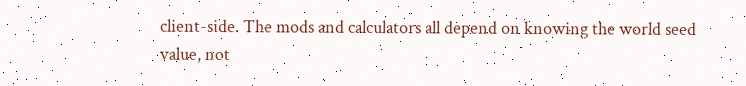client-side. The mods and calculators all depend on knowing the world seed value, not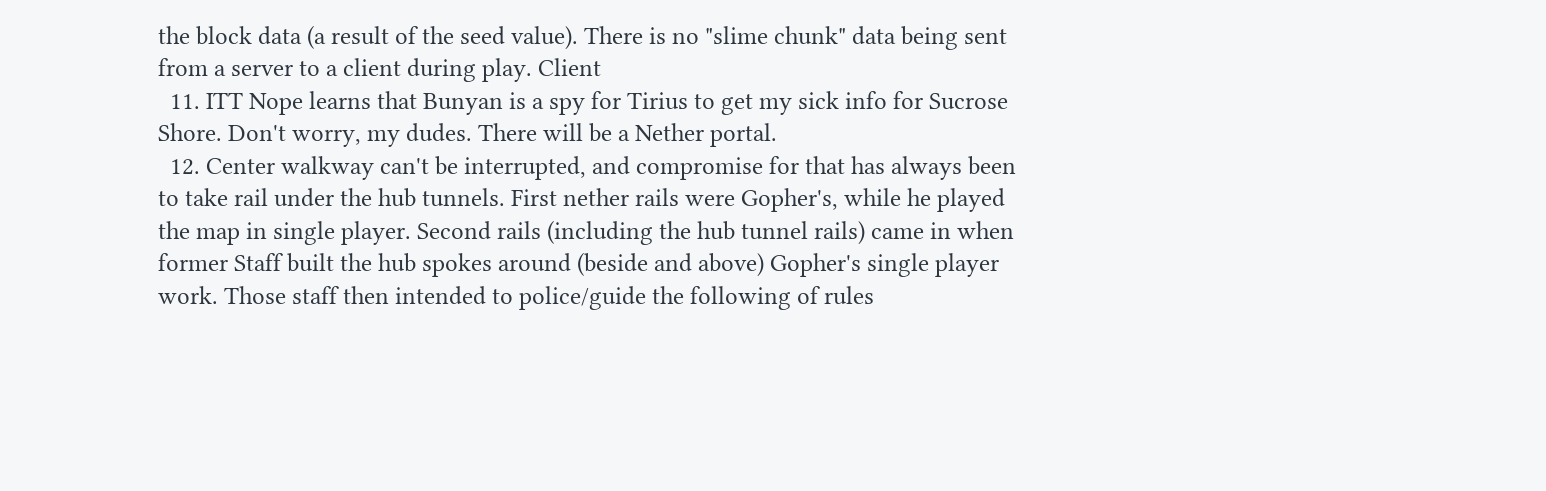the block data (a result of the seed value). There is no "slime chunk" data being sent from a server to a client during play. Client
  11. ITT Nope learns that Bunyan is a spy for Tirius to get my sick info for Sucrose Shore. Don't worry, my dudes. There will be a Nether portal.
  12. Center walkway can't be interrupted, and compromise for that has always been to take rail under the hub tunnels. First nether rails were Gopher's, while he played the map in single player. Second rails (including the hub tunnel rails) came in when former Staff built the hub spokes around (beside and above) Gopher's single player work. Those staff then intended to police/guide the following of rules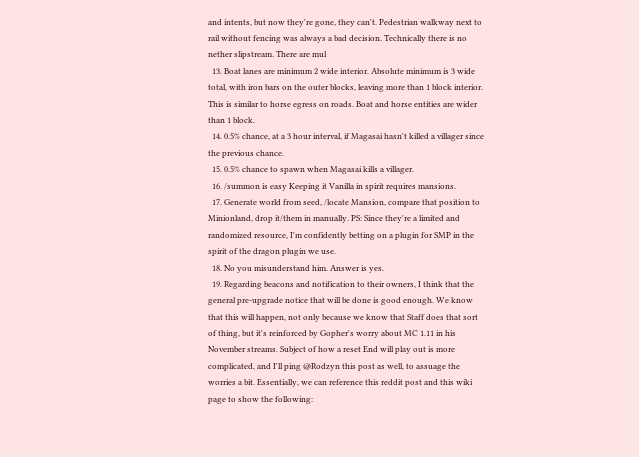and intents, but now they're gone, they can't. Pedestrian walkway next to rail without fencing was always a bad decision. Technically there is no nether slipstream. There are mul
  13. Boat lanes are minimum 2 wide interior. Absolute minimum is 3 wide total, with iron bars on the outer blocks, leaving more than 1 block interior. This is similar to horse egress on roads. Boat and horse entities are wider than 1 block.
  14. 0.5% chance, at a 3 hour interval, if Magasai hasn't killed a villager since the previous chance.
  15. 0.5% chance to spawn when Magasai kills a villager.
  16. /summon is easy Keeping it Vanilla in spirit requires mansions.
  17. Generate world from seed, /locate Mansion, compare that position to Minionland, drop it/them in manually. PS: Since they're a limited and randomized resource, I'm confidently betting on a plugin for SMP in the spirit of the dragon plugin we use.
  18. No you misunderstand him. Answer is yes.
  19. Regarding beacons and notification to their owners, I think that the general pre-upgrade notice that will be done is good enough. We know that this will happen, not only because we know that Staff does that sort of thing, but it's reinforced by Gopher's worry about MC 1.11 in his November streams. Subject of how a reset End will play out is more complicated, and I'll ping @Rodzyn this post as well, to assuage the worries a bit. Essentially, we can reference this reddit post and this wiki page to show the following: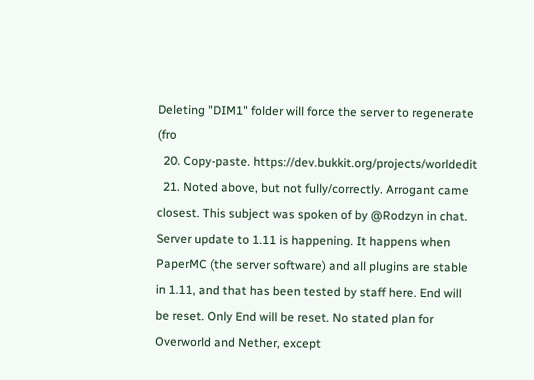Deleting "DIM1" folder will force the server to regenerate (fro
  20. Copy-paste. https://dev.bukkit.org/projects/worldedit
  21. Noted above, but not fully/correctly. Arrogant came closest. This subject was spoken of by @Rodzyn in chat. Server update to 1.11 is happening. It happens when PaperMC (the server software) and all plugins are stable in 1.11, and that has been tested by staff here. End will be reset. Only End will be reset. No stated plan for Overworld and Nether, except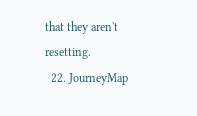that they aren't resetting.
  22. JourneyMap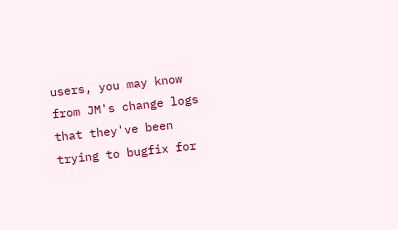users, you may know from JM's change logs that they've been trying to bugfix for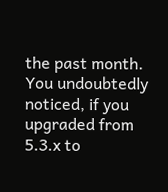the past month. You undoubtedly noticed, if you upgraded from 5.3.x to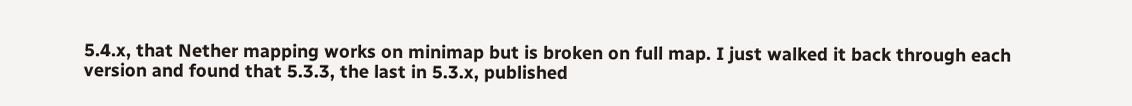5.4.x, that Nether mapping works on minimap but is broken on full map. I just walked it back through each version and found that 5.3.3, the last in 5.3.x, published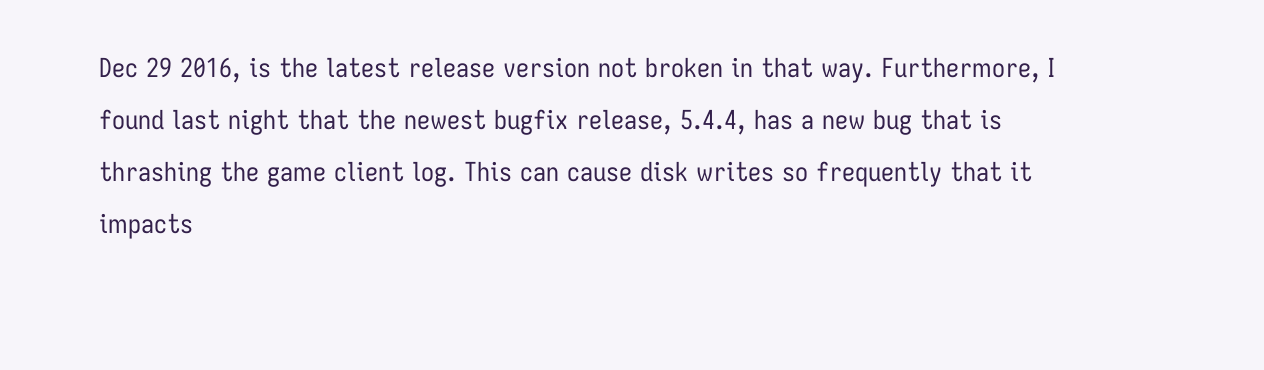Dec 29 2016, is the latest release version not broken in that way. Furthermore, I found last night that the newest bugfix release, 5.4.4, has a new bug that is thrashing the game client log. This can cause disk writes so frequently that it impacts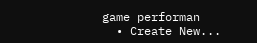game performan
  • Create New...